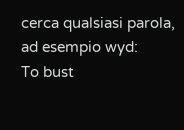cerca qualsiasi parola, ad esempio wyd:
To bust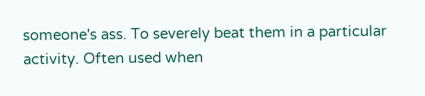someone's ass. To severely beat them in a particular activity. Often used when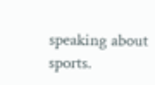speaking about sports.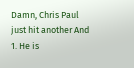Damn, Chris Paul just hit another And 1. He is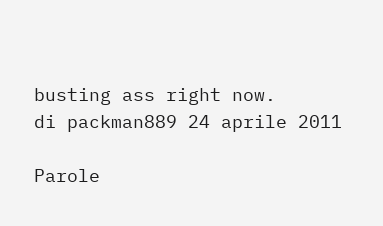busting ass right now.
di packman889 24 aprile 2011

Parole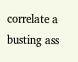correlate a busting ass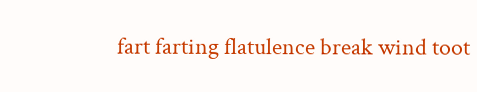fart farting flatulence break wind toot